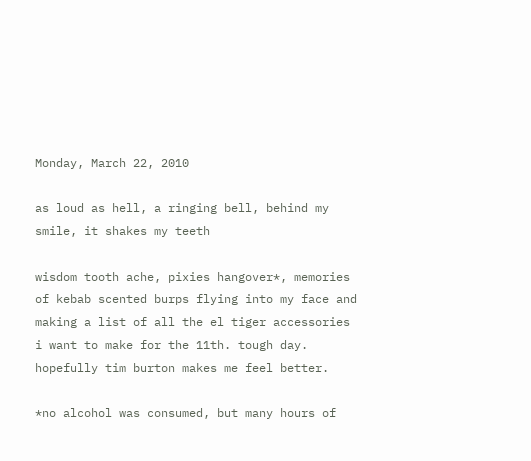Monday, March 22, 2010

as loud as hell, a ringing bell, behind my smile, it shakes my teeth

wisdom tooth ache, pixies hangover*, memories of kebab scented burps flying into my face and making a list of all the el tiger accessories i want to make for the 11th. tough day. hopefully tim burton makes me feel better.

*no alcohol was consumed, but many hours of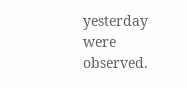yesterday were observed.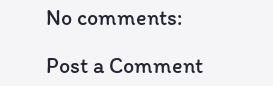No comments:

Post a Comment